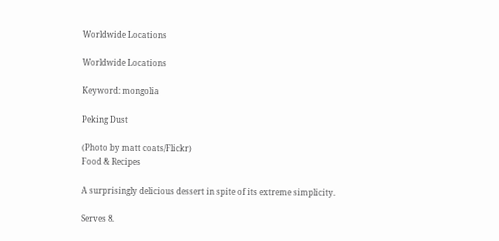Worldwide Locations

Worldwide Locations

Keyword: mongolia

Peking Dust

(Photo by matt coats/Flickr)
Food & Recipes

A surprisingly delicious dessert in spite of its extreme simplicity.

Serves 8.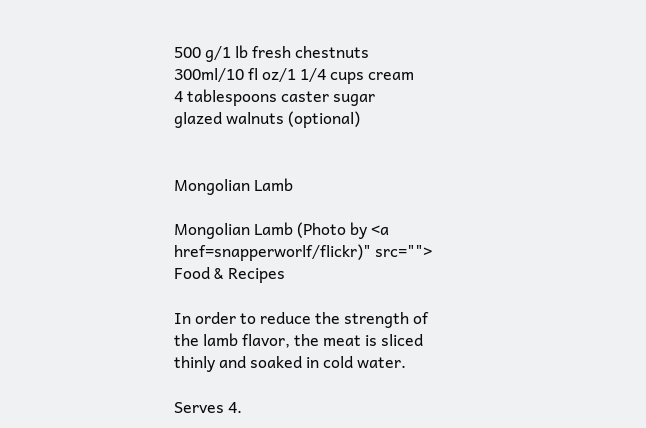500 g/1 lb fresh chestnuts
300ml/10 fl oz/1 1/4 cups cream
4 tablespoons caster sugar
glazed walnuts (optional)


Mongolian Lamb

Mongolian Lamb (Photo by <a href=snapperworlf/flickr)" src="">
Food & Recipes

In order to reduce the strength of the lamb flavor, the meat is sliced thinly and soaked in cold water.

Serves 4.